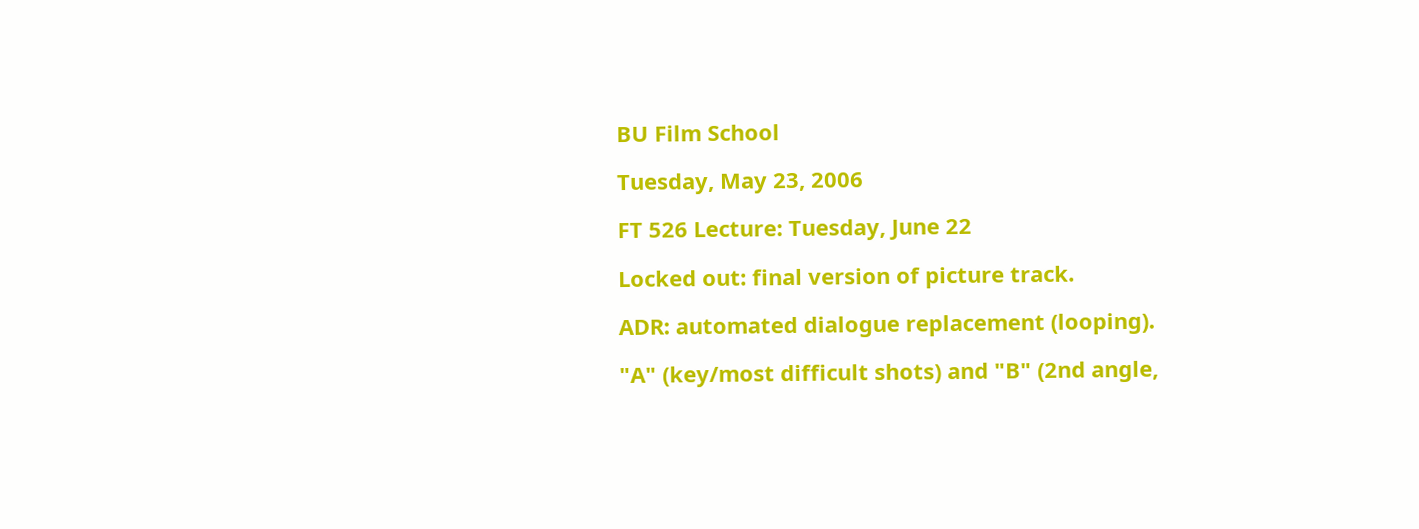BU Film School

Tuesday, May 23, 2006

FT 526 Lecture: Tuesday, June 22

Locked out: final version of picture track.

ADR: automated dialogue replacement (looping).

"A" (key/most difficult shots) and "B" (2nd angle,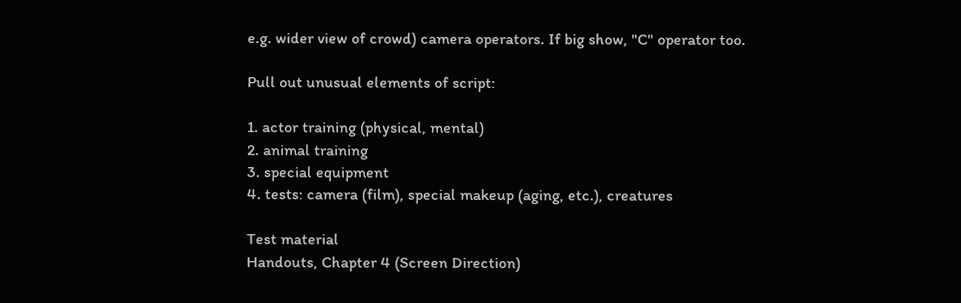e.g. wider view of crowd) camera operators. If big show, "C" operator too.

Pull out unusual elements of script:

1. actor training (physical, mental)
2. animal training
3. special equipment
4. tests: camera (film), special makeup (aging, etc.), creatures

Test material
Handouts, Chapter 4 (Screen Direction)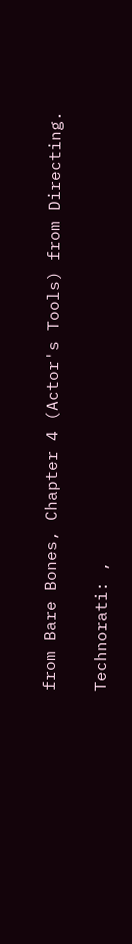from Bare Bones, Chapter 4 (Actor's Tools) from Directing.

Technorati: ,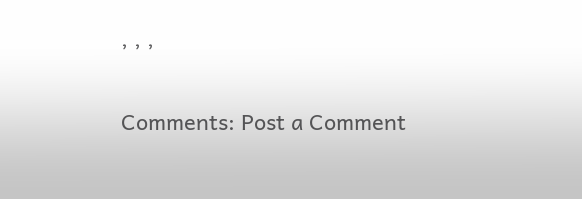, , ,

Comments: Post a Comment